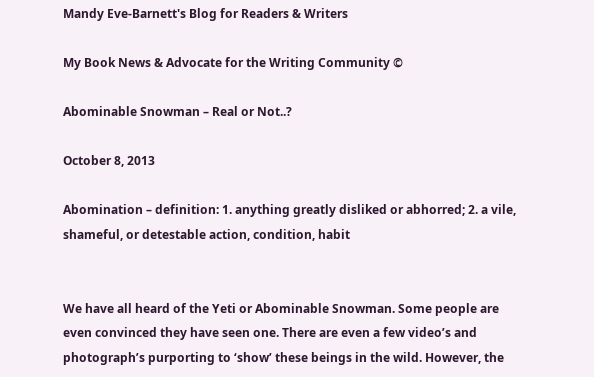Mandy Eve-Barnett's Blog for Readers & Writers

My Book News & Advocate for the Writing Community ©

Abominable Snowman – Real or Not..?

October 8, 2013

Abomination – definition: 1. anything greatly disliked or abhorred; 2. a vile, shameful, or detestable action, condition, habit


We have all heard of the Yeti or Abominable Snowman. Some people are even convinced they have seen one. There are even a few video’s and photograph’s purporting to ‘show’ these beings in the wild. However, the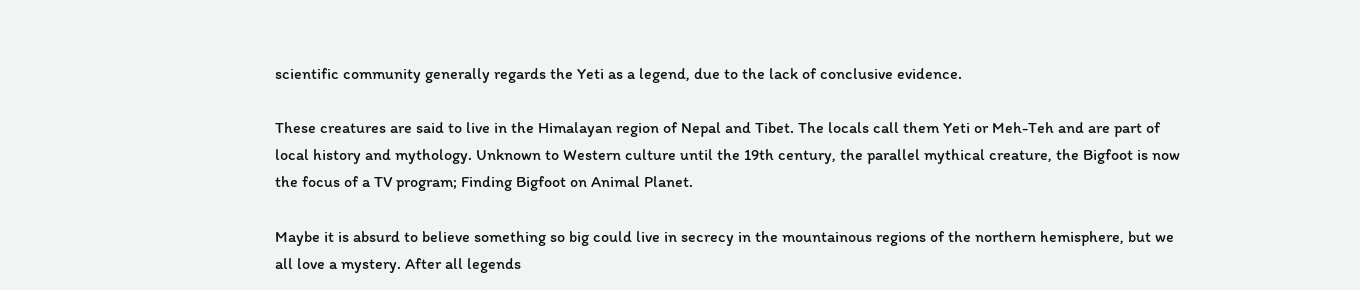scientific community generally regards the Yeti as a legend, due to the lack of conclusive evidence.

These creatures are said to live in the Himalayan region of Nepal and Tibet. The locals call them Yeti or Meh-Teh and are part of local history and mythology. Unknown to Western culture until the 19th century, the parallel mythical creature, the Bigfoot is now the focus of a TV program; Finding Bigfoot on Animal Planet.

Maybe it is absurd to believe something so big could live in secrecy in the mountainous regions of the northern hemisphere, but we all love a mystery. After all legends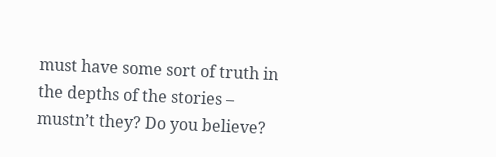must have some sort of truth in the depths of the stories – mustn’t they? Do you believe?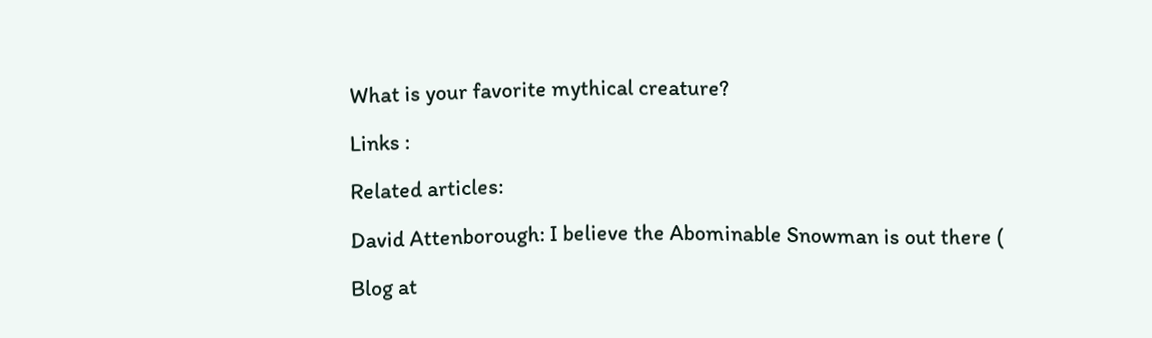What is your favorite mythical creature?

Links :

Related articles:

David Attenborough: I believe the Abominable Snowman is out there (

Blog at